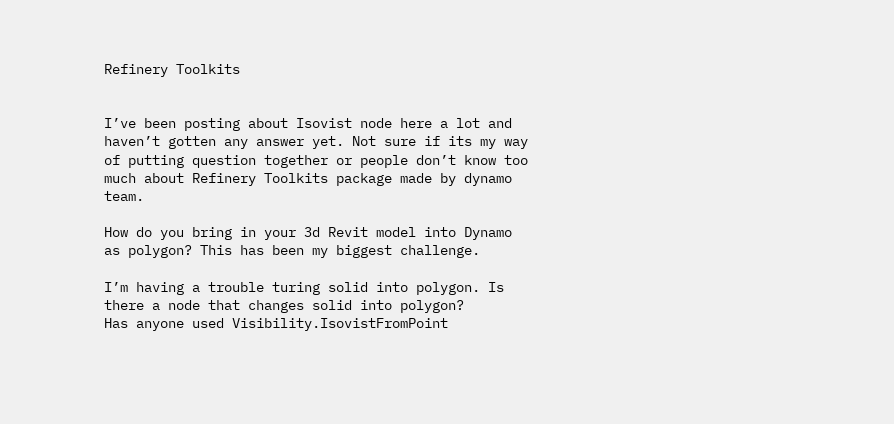Refinery Toolkits


I’ve been posting about Isovist node here a lot and haven’t gotten any answer yet. Not sure if its my way of putting question together or people don’t know too much about Refinery Toolkits package made by dynamo team.

How do you bring in your 3d Revit model into Dynamo as polygon? This has been my biggest challenge.

I’m having a trouble turing solid into polygon. Is there a node that changes solid into polygon?
Has anyone used Visibility.IsovistFromPoint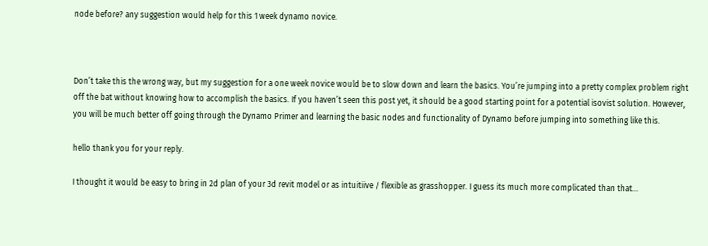node before? any suggestion would help for this 1 week dynamo novice.



Don’t take this the wrong way, but my suggestion for a one week novice would be to slow down and learn the basics. You’re jumping into a pretty complex problem right off the bat without knowing how to accomplish the basics. If you haven’t seen this post yet, it should be a good starting point for a potential isovist solution. However, you will be much better off going through the Dynamo Primer and learning the basic nodes and functionality of Dynamo before jumping into something like this.

hello thank you for your reply.

I thought it would be easy to bring in 2d plan of your 3d revit model or as intuitiive / flexible as grasshopper. I guess its much more complicated than that…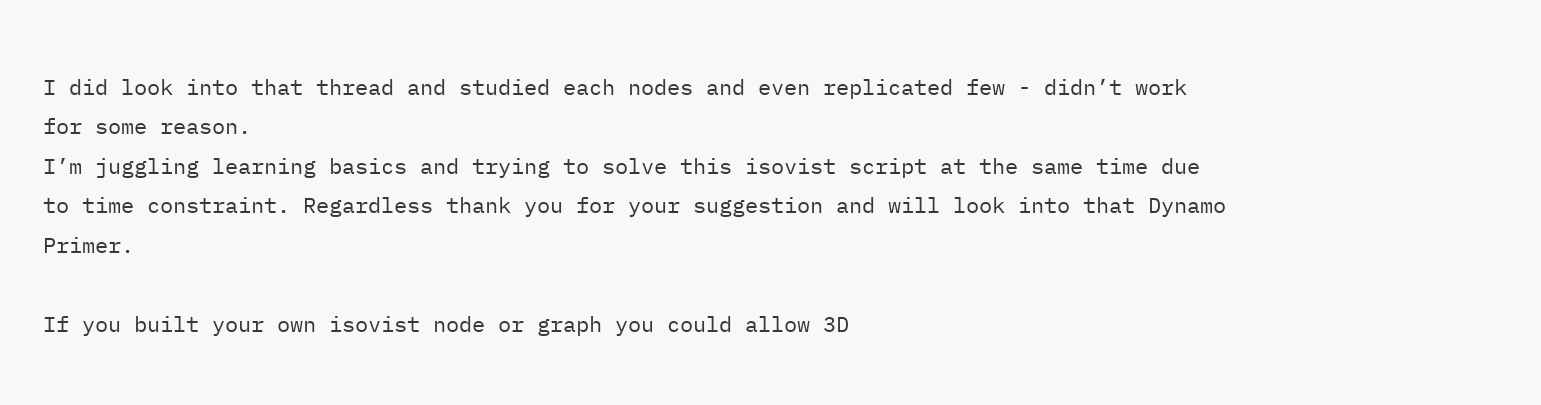I did look into that thread and studied each nodes and even replicated few - didn’t work for some reason.
I’m juggling learning basics and trying to solve this isovist script at the same time due to time constraint. Regardless thank you for your suggestion and will look into that Dynamo Primer.

If you built your own isovist node or graph you could allow 3D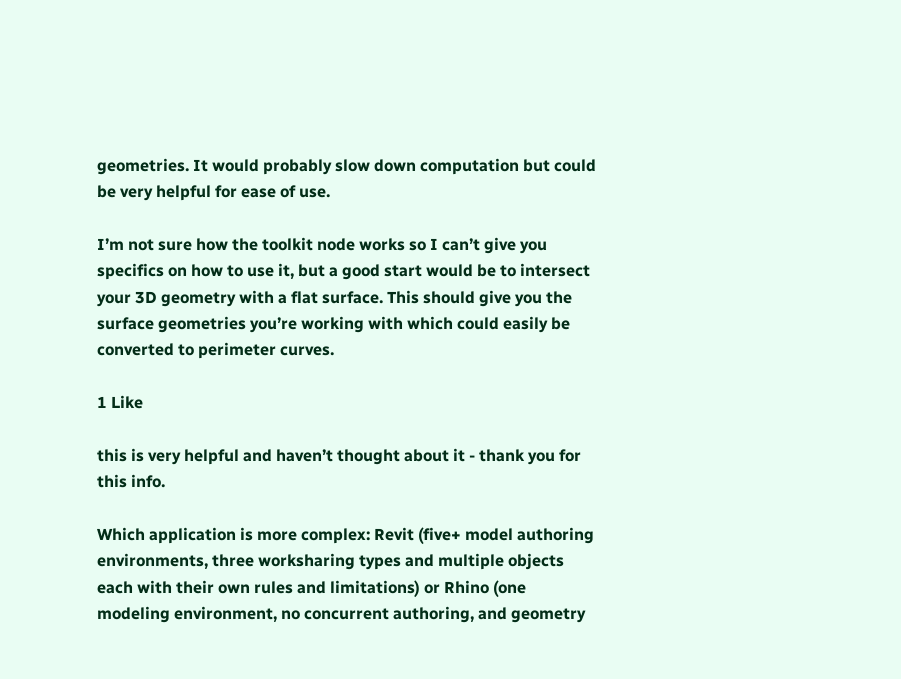geometries. It would probably slow down computation but could be very helpful for ease of use.

I’m not sure how the toolkit node works so I can’t give you specifics on how to use it, but a good start would be to intersect your 3D geometry with a flat surface. This should give you the surface geometries you’re working with which could easily be converted to perimeter curves.

1 Like

this is very helpful and haven’t thought about it - thank you for this info.

Which application is more complex: Revit (five+ model authoring environments, three worksharing types and multiple objects each with their own rules and limitations) or Rhino (one modeling environment, no concurrent authoring, and geometry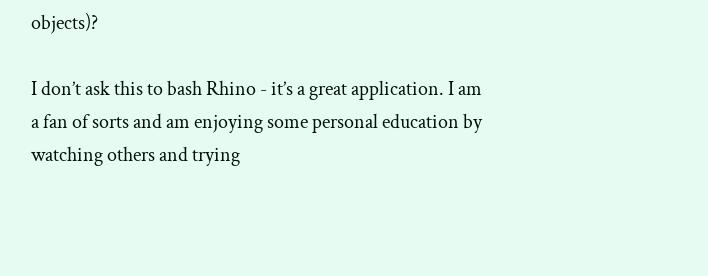objects)?

I don’t ask this to bash Rhino - it’s a great application. I am a fan of sorts and am enjoying some personal education by watching others and trying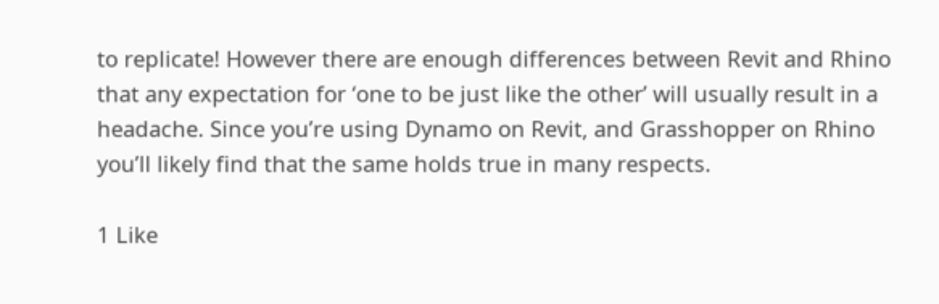to replicate! However there are enough differences between Revit and Rhino that any expectation for ‘one to be just like the other’ will usually result in a headache. Since you’re using Dynamo on Revit, and Grasshopper on Rhino you’ll likely find that the same holds true in many respects.

1 Like